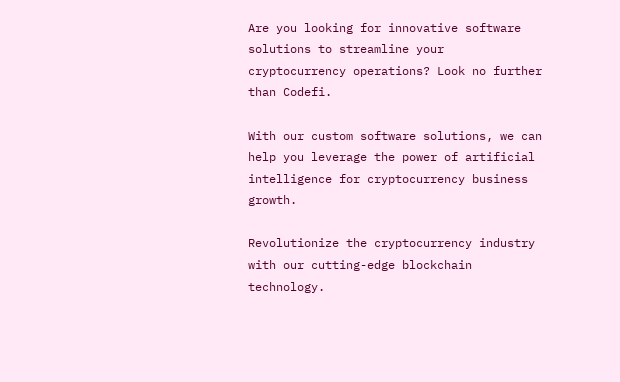Are you looking for innovative software solutions to streamline your cryptocurrency operations? Look no further than Codefi.

With our custom software solutions, we can help you leverage the power of artificial intelligence for cryptocurrency business growth.

Revolutionize the cryptocurrency industry with our cutting-edge blockchain technology.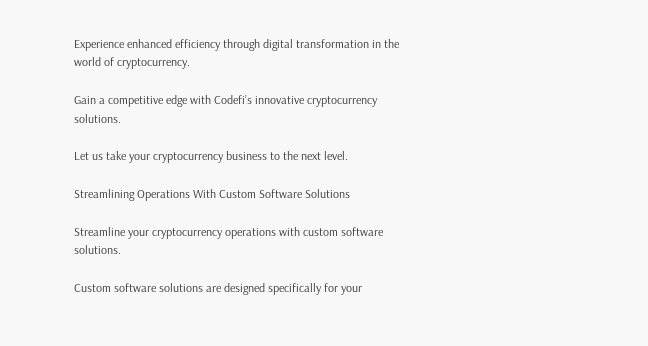Experience enhanced efficiency through digital transformation in the world of cryptocurrency.

Gain a competitive edge with Codefi’s innovative cryptocurrency solutions.

Let us take your cryptocurrency business to the next level.

Streamlining Operations With Custom Software Solutions

Streamline your cryptocurrency operations with custom software solutions.

Custom software solutions are designed specifically for your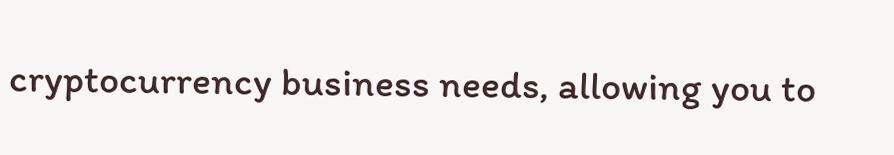cryptocurrency business needs, allowing you to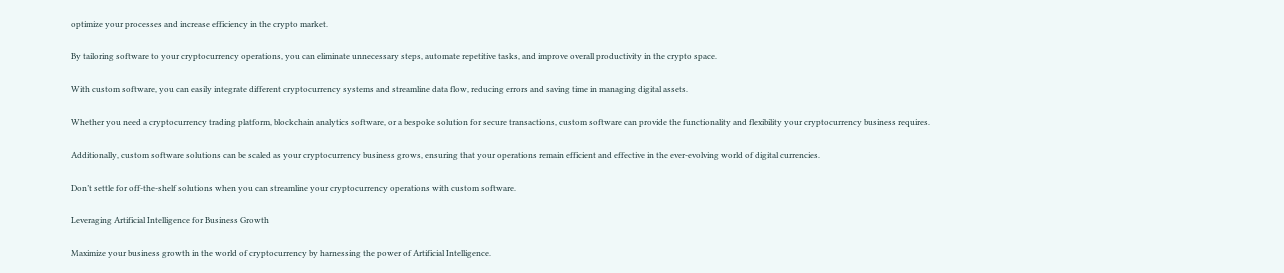optimize your processes and increase efficiency in the crypto market.

By tailoring software to your cryptocurrency operations, you can eliminate unnecessary steps, automate repetitive tasks, and improve overall productivity in the crypto space.

With custom software, you can easily integrate different cryptocurrency systems and streamline data flow, reducing errors and saving time in managing digital assets.

Whether you need a cryptocurrency trading platform, blockchain analytics software, or a bespoke solution for secure transactions, custom software can provide the functionality and flexibility your cryptocurrency business requires.

Additionally, custom software solutions can be scaled as your cryptocurrency business grows, ensuring that your operations remain efficient and effective in the ever-evolving world of digital currencies.

Don’t settle for off-the-shelf solutions when you can streamline your cryptocurrency operations with custom software.

Leveraging Artificial Intelligence for Business Growth

Maximize your business growth in the world of cryptocurrency by harnessing the power of Artificial Intelligence.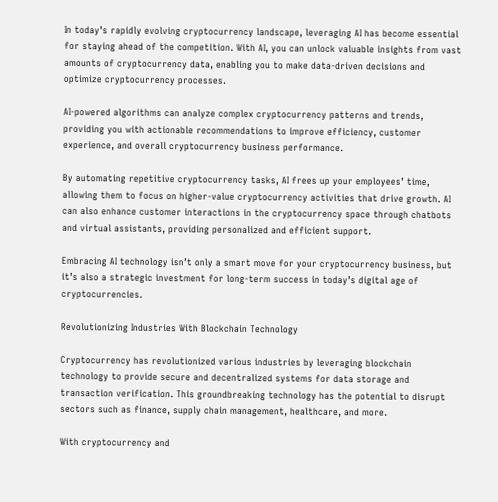In today’s rapidly evolving cryptocurrency landscape, leveraging AI has become essential for staying ahead of the competition. With AI, you can unlock valuable insights from vast amounts of cryptocurrency data, enabling you to make data-driven decisions and optimize cryptocurrency processes.

AI-powered algorithms can analyze complex cryptocurrency patterns and trends, providing you with actionable recommendations to improve efficiency, customer experience, and overall cryptocurrency business performance.

By automating repetitive cryptocurrency tasks, AI frees up your employees’ time, allowing them to focus on higher-value cryptocurrency activities that drive growth. AI can also enhance customer interactions in the cryptocurrency space through chatbots and virtual assistants, providing personalized and efficient support.

Embracing AI technology isn’t only a smart move for your cryptocurrency business, but it’s also a strategic investment for long-term success in today’s digital age of cryptocurrencies.

Revolutionizing Industries With Blockchain Technology

Cryptocurrency has revolutionized various industries by leveraging blockchain technology to provide secure and decentralized systems for data storage and transaction verification. This groundbreaking technology has the potential to disrupt sectors such as finance, supply chain management, healthcare, and more.

With cryptocurrency and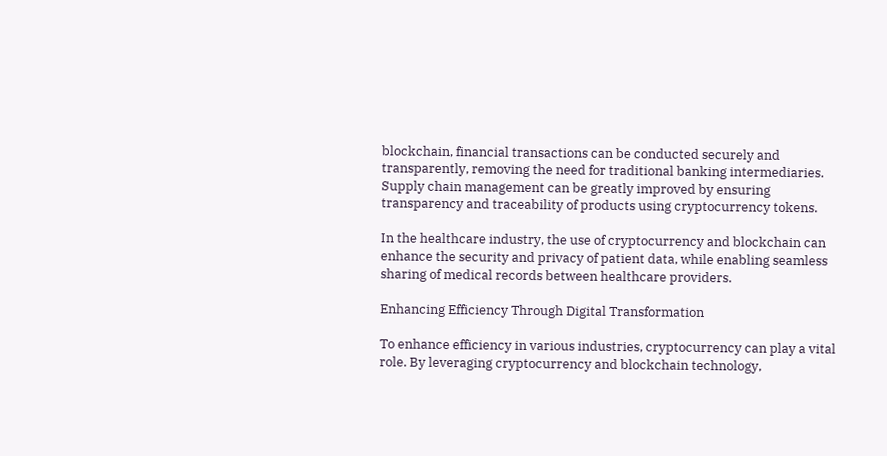blockchain, financial transactions can be conducted securely and transparently, removing the need for traditional banking intermediaries. Supply chain management can be greatly improved by ensuring transparency and traceability of products using cryptocurrency tokens.

In the healthcare industry, the use of cryptocurrency and blockchain can enhance the security and privacy of patient data, while enabling seamless sharing of medical records between healthcare providers.

Enhancing Efficiency Through Digital Transformation

To enhance efficiency in various industries, cryptocurrency can play a vital role. By leveraging cryptocurrency and blockchain technology,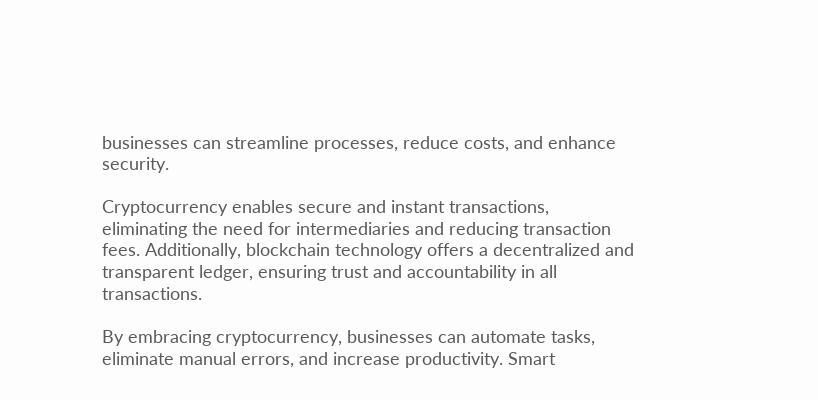businesses can streamline processes, reduce costs, and enhance security.

Cryptocurrency enables secure and instant transactions, eliminating the need for intermediaries and reducing transaction fees. Additionally, blockchain technology offers a decentralized and transparent ledger, ensuring trust and accountability in all transactions.

By embracing cryptocurrency, businesses can automate tasks, eliminate manual errors, and increase productivity. Smart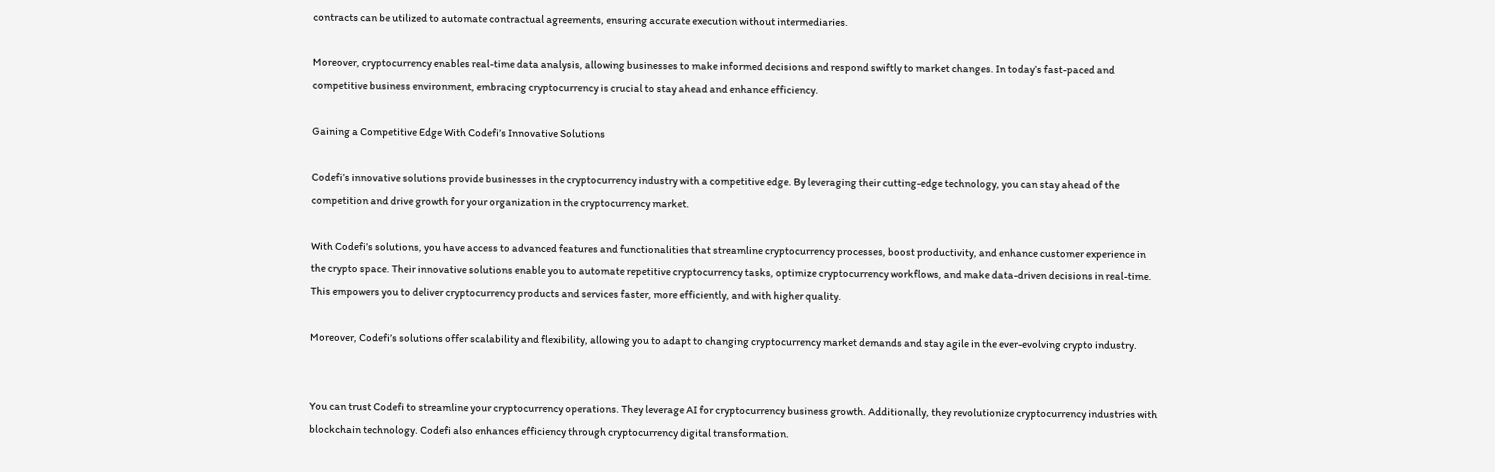contracts can be utilized to automate contractual agreements, ensuring accurate execution without intermediaries.

Moreover, cryptocurrency enables real-time data analysis, allowing businesses to make informed decisions and respond swiftly to market changes. In today’s fast-paced and competitive business environment, embracing cryptocurrency is crucial to stay ahead and enhance efficiency.

Gaining a Competitive Edge With Codefi’s Innovative Solutions

Codefi’s innovative solutions provide businesses in the cryptocurrency industry with a competitive edge. By leveraging their cutting-edge technology, you can stay ahead of the competition and drive growth for your organization in the cryptocurrency market.

With Codefi’s solutions, you have access to advanced features and functionalities that streamline cryptocurrency processes, boost productivity, and enhance customer experience in the crypto space. Their innovative solutions enable you to automate repetitive cryptocurrency tasks, optimize cryptocurrency workflows, and make data-driven decisions in real-time. This empowers you to deliver cryptocurrency products and services faster, more efficiently, and with higher quality.

Moreover, Codefi’s solutions offer scalability and flexibility, allowing you to adapt to changing cryptocurrency market demands and stay agile in the ever-evolving crypto industry.


You can trust Codefi to streamline your cryptocurrency operations. They leverage AI for cryptocurrency business growth. Additionally, they revolutionize cryptocurrency industries with blockchain technology. Codefi also enhances efficiency through cryptocurrency digital transformation.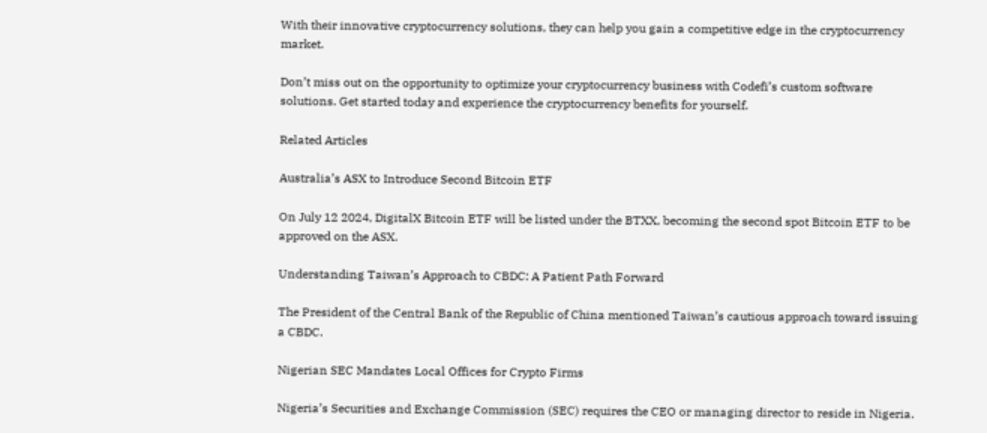With their innovative cryptocurrency solutions, they can help you gain a competitive edge in the cryptocurrency market.

Don’t miss out on the opportunity to optimize your cryptocurrency business with Codefi’s custom software solutions. Get started today and experience the cryptocurrency benefits for yourself.

Related Articles

Australia’s ASX to Introduce Second Bitcoin ETF

On July 12 2024, DigitalX Bitcoin ETF will be listed under the BTXX, becoming the second spot Bitcoin ETF to be approved on the ASX.

Understanding Taiwan’s Approach to CBDC: A Patient Path Forward

The President of the Central Bank of the Republic of China mentioned Taiwan’s cautious approach toward issuing a CBDC.

Nigerian SEC Mandates Local Offices for Crypto Firms

Nigeria’s Securities and Exchange Commission (SEC) requires the CEO or managing director to reside in Nigeria.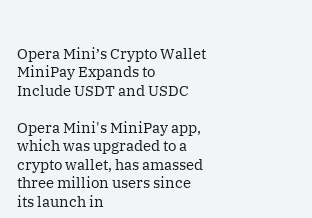Opera Mini’s Crypto Wallet MiniPay Expands to Include USDT and USDC

Opera Mini's MiniPay app, which was upgraded to a crypto wallet, has amassed three million users since its launch in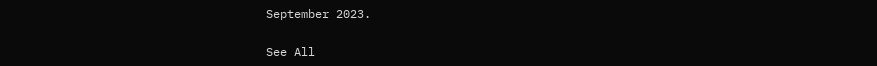September 2023.

See All